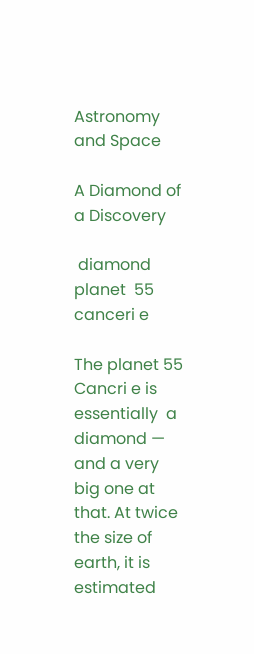Astronomy and Space

A Diamond of a Discovery

 diamond planet  55 canceri e

The planet 55 Cancri e is essentially  a diamond — and a very big one at that. At twice the size of earth, it is estimated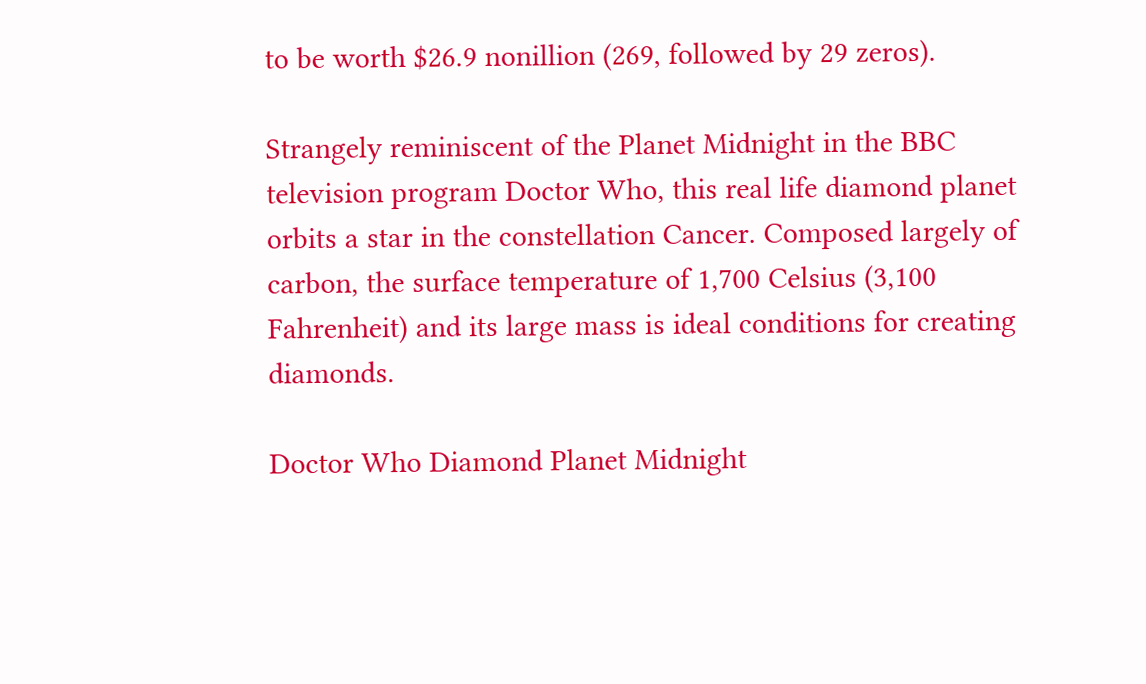to be worth $26.9 nonillion (269, followed by 29 zeros).

Strangely reminiscent of the Planet Midnight in the BBC television program Doctor Who, this real life diamond planet orbits a star in the constellation Cancer. Composed largely of carbon, the surface temperature of 1,700 Celsius (3,100 Fahrenheit) and its large mass is ideal conditions for creating diamonds.

Doctor Who Diamond Planet Midnight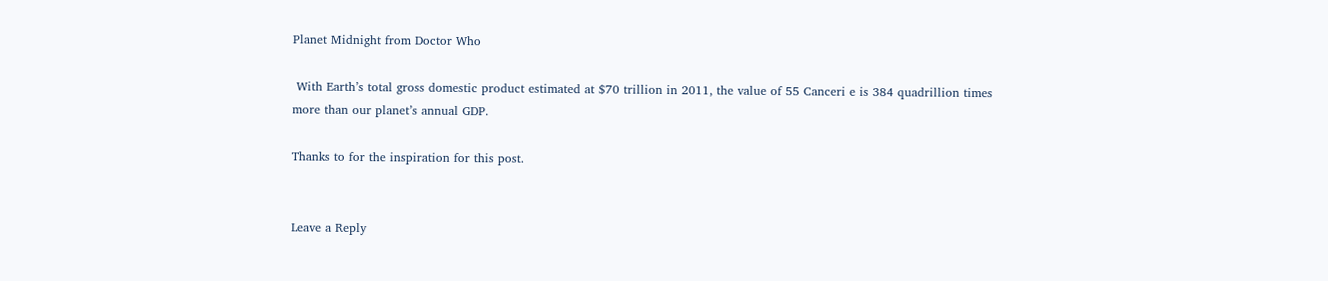Planet Midnight from Doctor Who

 With Earth’s total gross domestic product estimated at $70 trillion in 2011, the value of 55 Canceri e is 384 quadrillion times more than our planet’s annual GDP.

Thanks to for the inspiration for this post.


Leave a Reply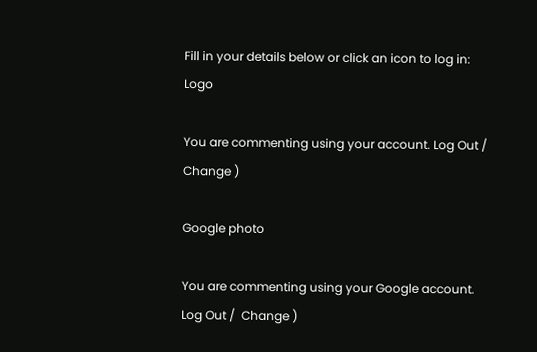Fill in your details below or click an icon to log in: Logo

You are commenting using your account. Log Out /  Change )

Google photo

You are commenting using your Google account. Log Out /  Change )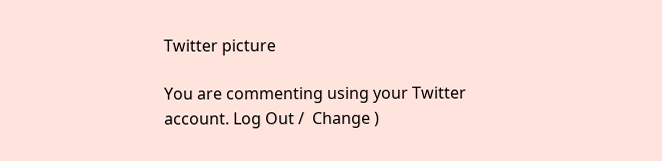Twitter picture

You are commenting using your Twitter account. Log Out /  Change )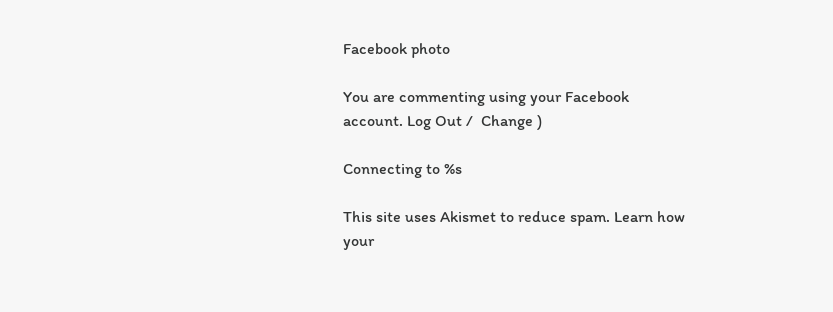Facebook photo

You are commenting using your Facebook account. Log Out /  Change )

Connecting to %s

This site uses Akismet to reduce spam. Learn how your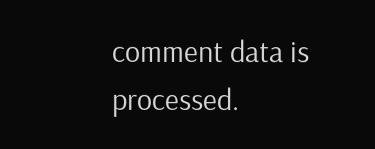comment data is processed.